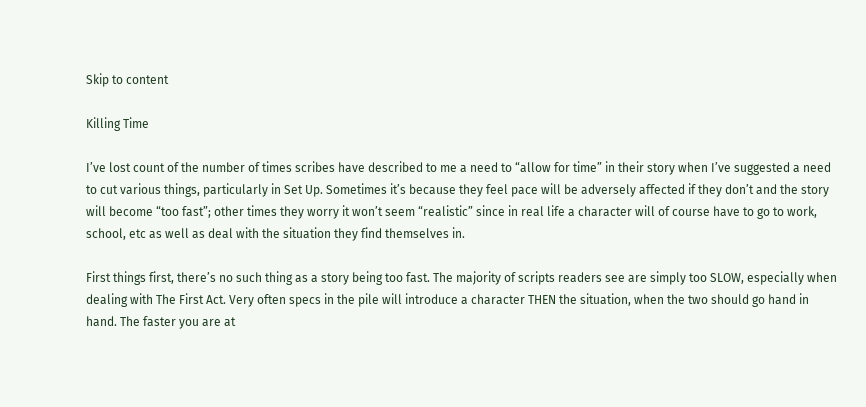Skip to content

Killing Time

I’ve lost count of the number of times scribes have described to me a need to “allow for time” in their story when I’ve suggested a need to cut various things, particularly in Set Up. Sometimes it’s because they feel pace will be adversely affected if they don’t and the story will become “too fast”; other times they worry it won’t seem “realistic” since in real life a character will of course have to go to work, school, etc as well as deal with the situation they find themselves in.

First things first, there’s no such thing as a story being too fast. The majority of scripts readers see are simply too SLOW, especially when dealing with The First Act. Very often specs in the pile will introduce a character THEN the situation, when the two should go hand in hand. The faster you are at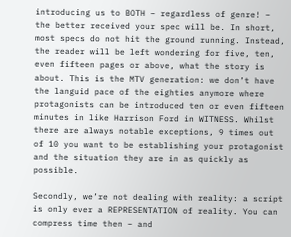introducing us to BOTH – regardless of genre! – the better received your spec will be. In short, most specs do not hit the ground running. Instead, the reader will be left wondering for five, ten, even fifteen pages or above, what the story is about. This is the MTV generation: we don’t have the languid pace of the eighties anymore where protagonists can be introduced ten or even fifteen minutes in like Harrison Ford in WITNESS. Whilst there are always notable exceptions, 9 times out of 10 you want to be establishing your protagonist and the situation they are in as quickly as possible.

Secondly, we’re not dealing with reality: a script is only ever a REPRESENTATION of reality. You can compress time then – and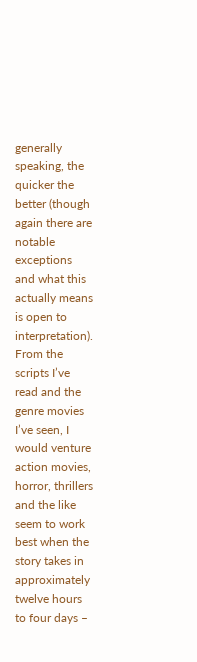generally speaking, the quicker the better (though again there are notable exceptions and what this actually means is open to interpretation). From the scripts I’ve read and the genre movies I’ve seen, I would venture action movies, horror, thrillers and the like seem to work best when the story takes in approximately twelve hours to four days –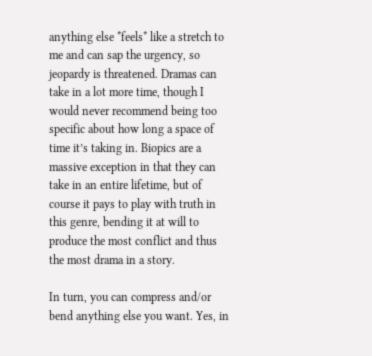anything else *feels* like a stretch to me and can sap the urgency, so jeopardy is threatened. Dramas can take in a lot more time, though I would never recommend being too specific about how long a space of time it’s taking in. Biopics are a massive exception in that they can take in an entire lifetime, but of course it pays to play with truth in this genre, bending it at will to produce the most conflict and thus the most drama in a story.

In turn, you can compress and/or bend anything else you want. Yes, in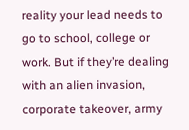reality your lead needs to go to school, college or work. But if they’re dealing with an alien invasion, corporate takeover, army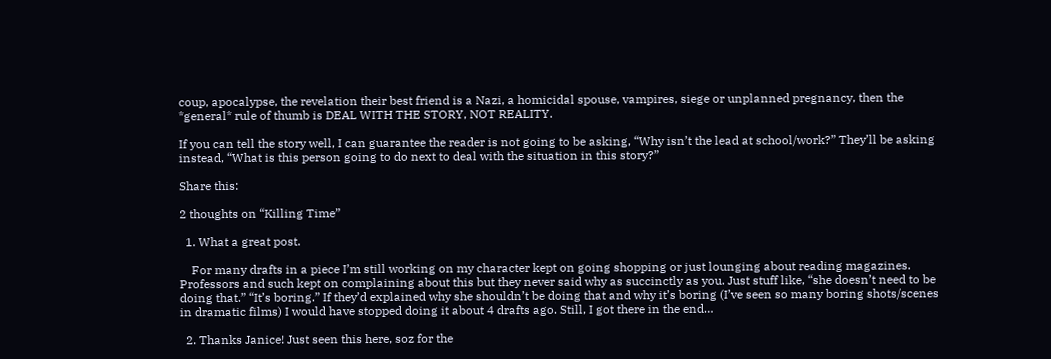coup, apocalypse, the revelation their best friend is a Nazi, a homicidal spouse, vampires, siege or unplanned pregnancy, then the *general* rule of thumb is DEAL WITH THE STORY, NOT REALITY.

If you can tell the story well, I can guarantee the reader is not going to be asking, “Why isn’t the lead at school/work?” They’ll be asking instead, “What is this person going to do next to deal with the situation in this story?”

Share this:

2 thoughts on “Killing Time”

  1. What a great post.

    For many drafts in a piece I’m still working on my character kept on going shopping or just lounging about reading magazines. Professors and such kept on complaining about this but they never said why as succinctly as you. Just stuff like, “she doesn’t need to be doing that.” “It’s boring.” If they’d explained why she shouldn’t be doing that and why it’s boring (I’ve seen so many boring shots/scenes in dramatic films) I would have stopped doing it about 4 drafts ago. Still, I got there in the end…

  2. Thanks Janice! Just seen this here, soz for the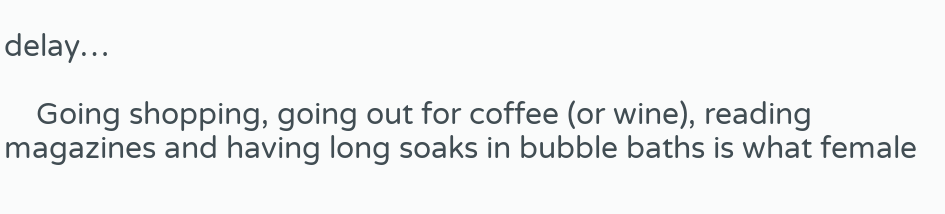delay…

    Going shopping, going out for coffee (or wine), reading magazines and having long soaks in bubble baths is what female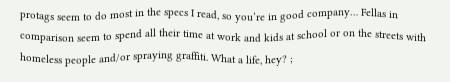protags seem to do most in the specs I read, so you’re in good company… Fellas in comparison seem to spend all their time at work and kids at school or on the streets with homeless people and/or spraying graffiti. What a life, hey? ;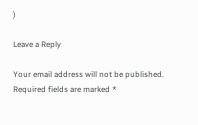)

Leave a Reply

Your email address will not be published. Required fields are marked *